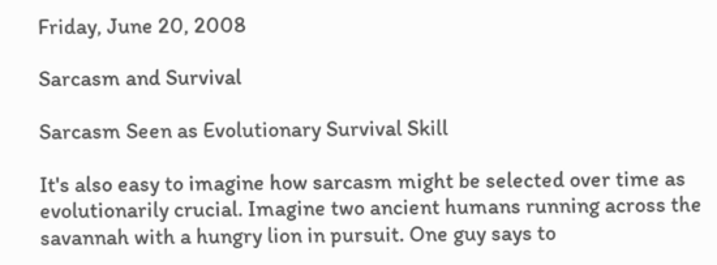Friday, June 20, 2008

Sarcasm and Survival

Sarcasm Seen as Evolutionary Survival Skill

It's also easy to imagine how sarcasm might be selected over time as evolutionarily crucial. Imagine two ancient humans running across the savannah with a hungry lion in pursuit. One guy says to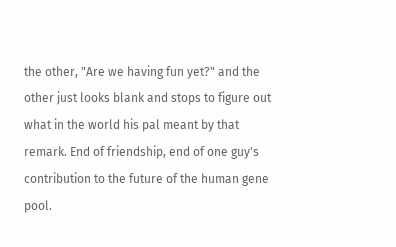the other, "Are we having fun yet?" and the other just looks blank and stops to figure out what in the world his pal meant by that remark. End of friendship, end of one guy's contribution to the future of the human gene pool.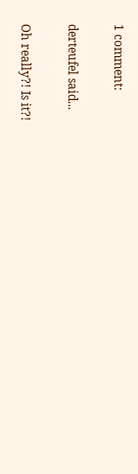1 comment:

derteufel said...

Oh really?! Is it?!